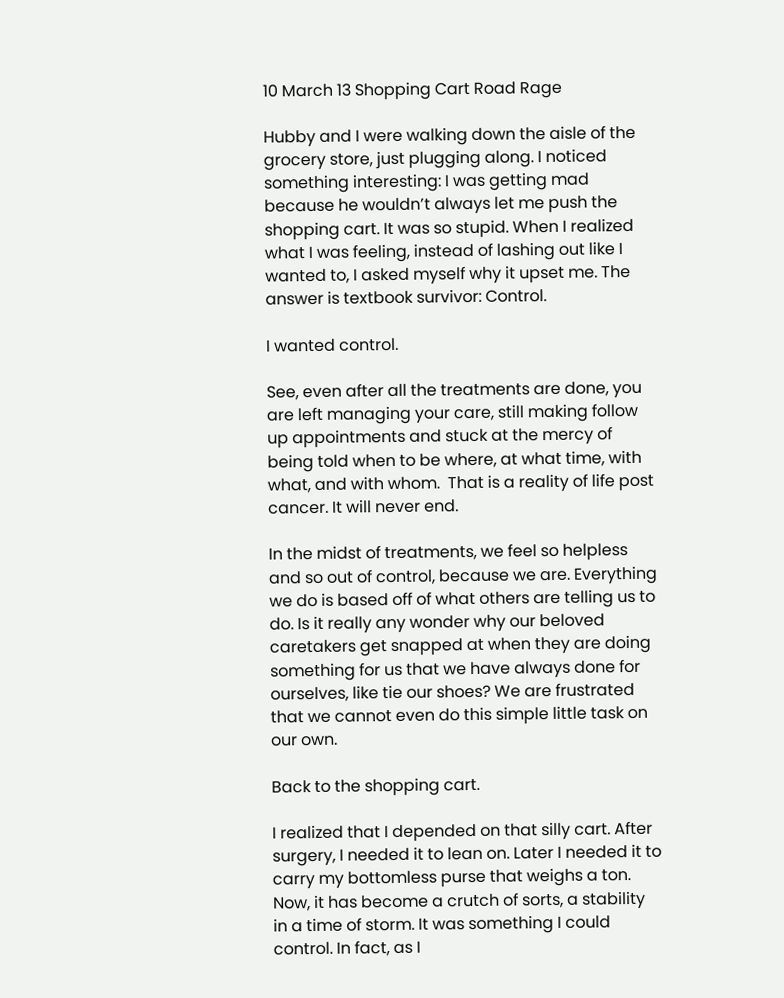10 March 13 Shopping Cart Road Rage

Hubby and I were walking down the aisle of the grocery store, just plugging along. I noticed something interesting: I was getting mad because he wouldn’t always let me push the shopping cart. It was so stupid. When I realized what I was feeling, instead of lashing out like I wanted to, I asked myself why it upset me. The answer is textbook survivor: Control.

I wanted control.

See, even after all the treatments are done, you are left managing your care, still making follow up appointments and stuck at the mercy of being told when to be where, at what time, with what, and with whom.  That is a reality of life post cancer. It will never end.

In the midst of treatments, we feel so helpless and so out of control, because we are. Everything we do is based off of what others are telling us to do. Is it really any wonder why our beloved caretakers get snapped at when they are doing something for us that we have always done for ourselves, like tie our shoes? We are frustrated that we cannot even do this simple little task on our own.

Back to the shopping cart.

I realized that I depended on that silly cart. After surgery, I needed it to lean on. Later I needed it to carry my bottomless purse that weighs a ton. Now, it has become a crutch of sorts, a stability in a time of storm. It was something I could control. In fact, as I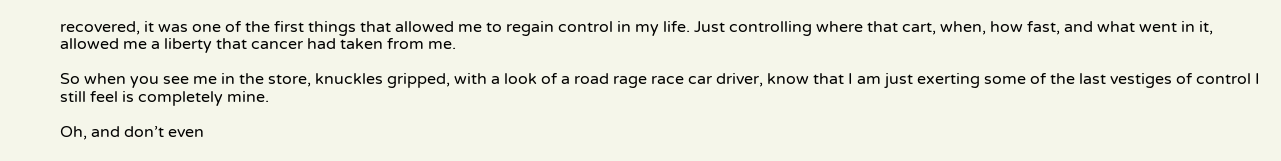recovered, it was one of the first things that allowed me to regain control in my life. Just controlling where that cart, when, how fast, and what went in it, allowed me a liberty that cancer had taken from me.

So when you see me in the store, knuckles gripped, with a look of a road rage race car driver, know that I am just exerting some of the last vestiges of control I still feel is completely mine.

Oh, and don’t even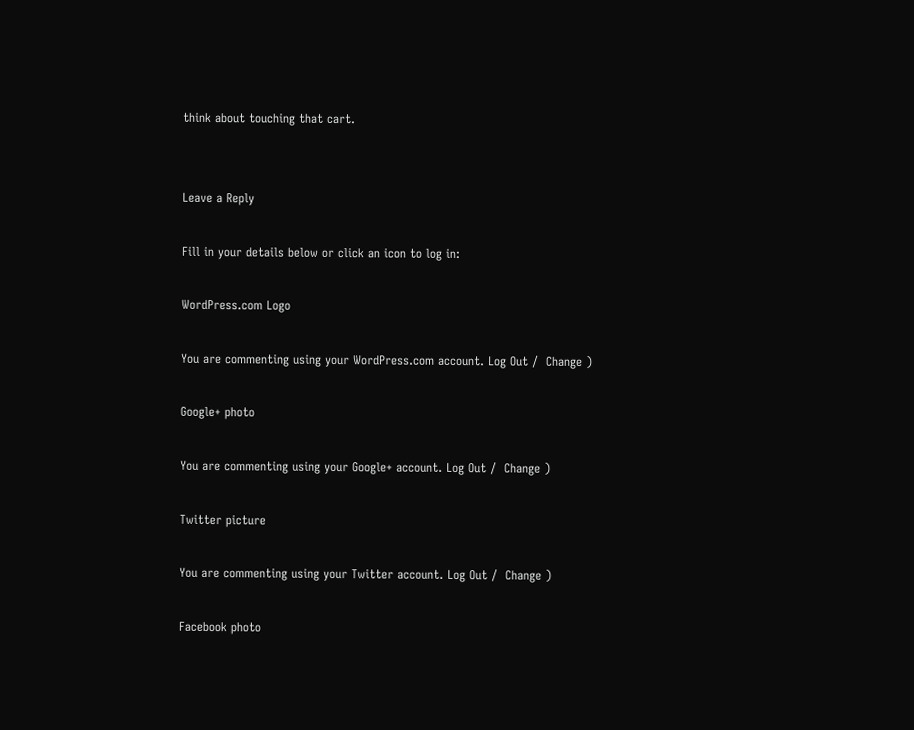think about touching that cart.


Leave a Reply

Fill in your details below or click an icon to log in:

WordPress.com Logo

You are commenting using your WordPress.com account. Log Out /  Change )

Google+ photo

You are commenting using your Google+ account. Log Out /  Change )

Twitter picture

You are commenting using your Twitter account. Log Out /  Change )

Facebook photo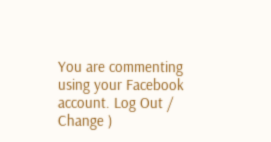You are commenting using your Facebook account. Log Out /  Change )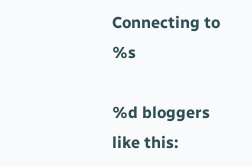Connecting to %s

%d bloggers like this: